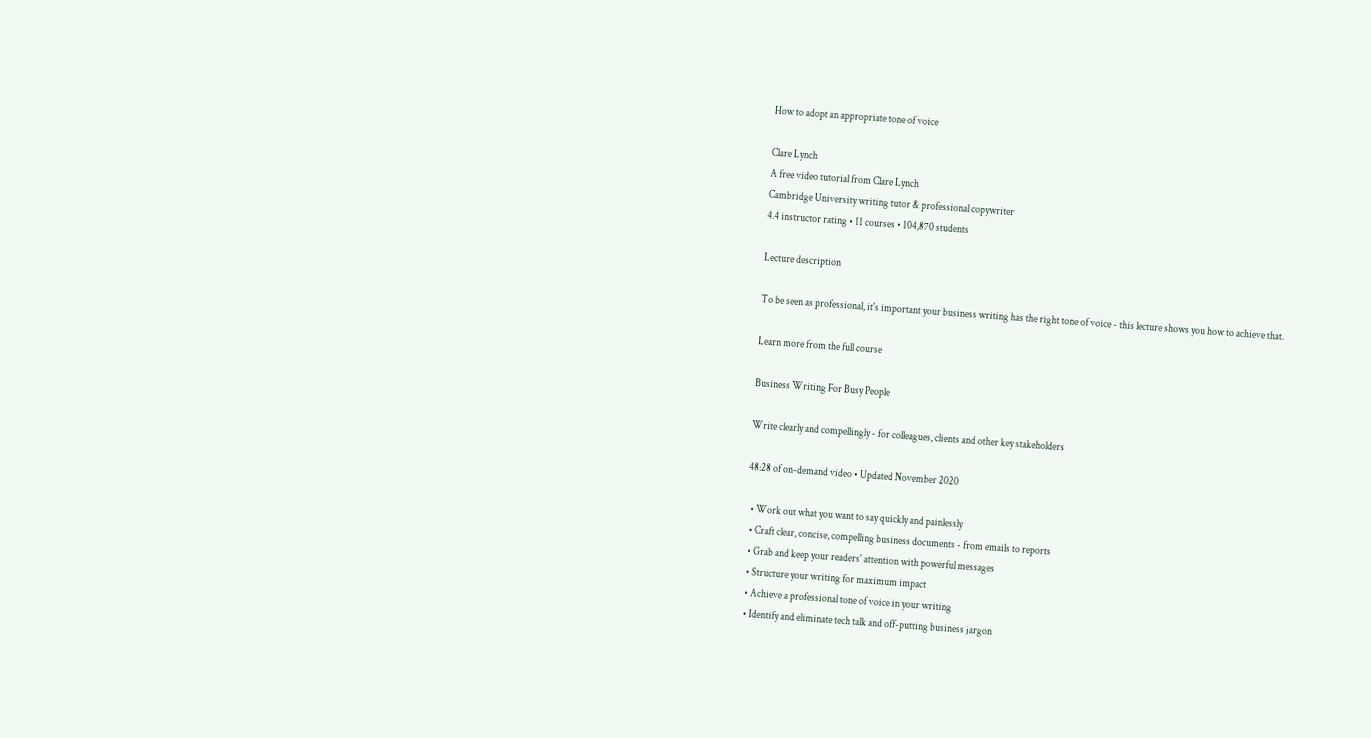How to adopt an appropriate tone of voice

Clare Lynch
A free video tutorial from Clare Lynch
Cambridge University writing tutor & professional copywriter
4.4 instructor rating • 11 courses • 104,870 students

Lecture description

To be seen as professional, it's important your business writing has the right tone of voice - this lecture shows you how to achieve that.

Learn more from the full course

Business Writing For Busy People

Write clearly and compellingly - for colleagues, clients and other key stakeholders

48:28 of on-demand video • Updated November 2020

  • Work out what you want to say quickly and painlessly
  • Craft clear, concise, compelling business documents - from emails to reports
  • Grab and keep your readers' attention with powerful messages
  • Structure your writing for maximum impact
  • Achieve a professional tone of voice in your writing
  • Identify and eliminate tech talk and off-putting business jargon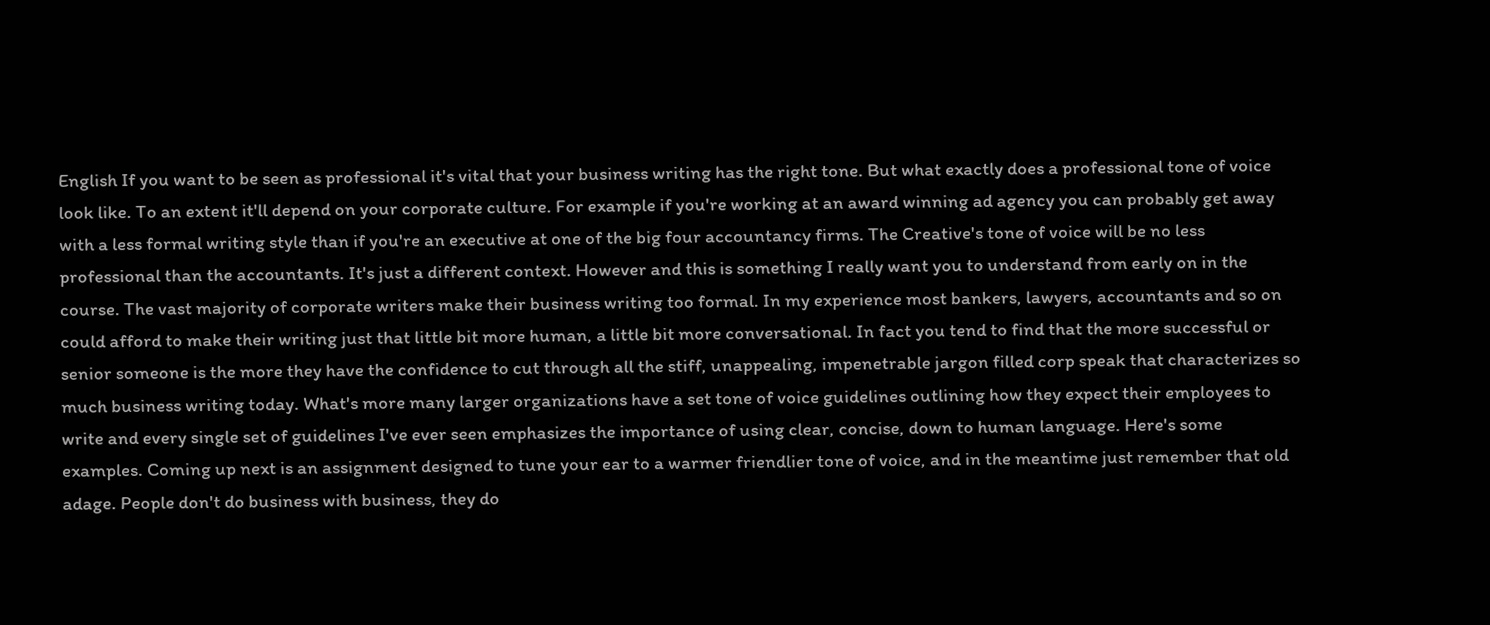English If you want to be seen as professional it's vital that your business writing has the right tone. But what exactly does a professional tone of voice look like. To an extent it'll depend on your corporate culture. For example if you're working at an award winning ad agency you can probably get away with a less formal writing style than if you're an executive at one of the big four accountancy firms. The Creative's tone of voice will be no less professional than the accountants. It's just a different context. However and this is something I really want you to understand from early on in the course. The vast majority of corporate writers make their business writing too formal. In my experience most bankers, lawyers, accountants and so on could afford to make their writing just that little bit more human, a little bit more conversational. In fact you tend to find that the more successful or senior someone is the more they have the confidence to cut through all the stiff, unappealing, impenetrable jargon filled corp speak that characterizes so much business writing today. What's more many larger organizations have a set tone of voice guidelines outlining how they expect their employees to write and every single set of guidelines I've ever seen emphasizes the importance of using clear, concise, down to human language. Here's some examples. Coming up next is an assignment designed to tune your ear to a warmer friendlier tone of voice, and in the meantime just remember that old adage. People don't do business with business, they do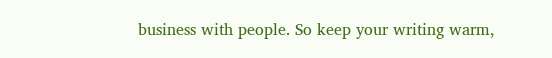business with people. So keep your writing warm,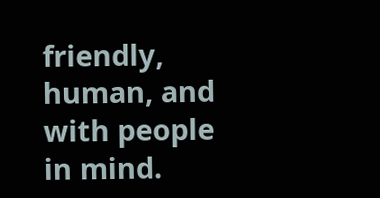friendly, human, and with people in mind.